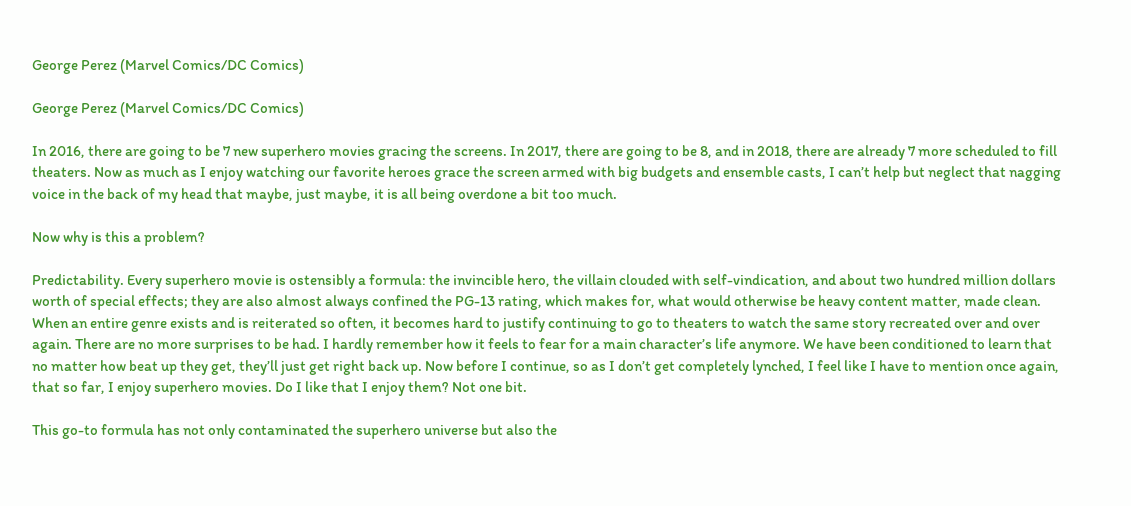George Perez (Marvel Comics/DC Comics)

George Perez (Marvel Comics/DC Comics)

In 2016, there are going to be 7 new superhero movies gracing the screens. In 2017, there are going to be 8, and in 2018, there are already 7 more scheduled to fill theaters. Now as much as I enjoy watching our favorite heroes grace the screen armed with big budgets and ensemble casts, I can’t help but neglect that nagging voice in the back of my head that maybe, just maybe, it is all being overdone a bit too much.

Now why is this a problem?

Predictability. Every superhero movie is ostensibly a formula: the invincible hero, the villain clouded with self-vindication, and about two hundred million dollars worth of special effects; they are also almost always confined the PG-13 rating, which makes for, what would otherwise be heavy content matter, made clean. When an entire genre exists and is reiterated so often, it becomes hard to justify continuing to go to theaters to watch the same story recreated over and over again. There are no more surprises to be had. I hardly remember how it feels to fear for a main character’s life anymore. We have been conditioned to learn that no matter how beat up they get, they’ll just get right back up. Now before I continue, so as I don’t get completely lynched, I feel like I have to mention once again, that so far, I enjoy superhero movies. Do I like that I enjoy them? Not one bit.

This go-to formula has not only contaminated the superhero universe but also the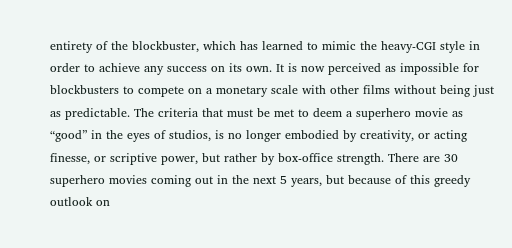entirety of the blockbuster, which has learned to mimic the heavy-CGI style in order to achieve any success on its own. It is now perceived as impossible for blockbusters to compete on a monetary scale with other films without being just as predictable. The criteria that must be met to deem a superhero movie as “good” in the eyes of studios, is no longer embodied by creativity, or acting finesse, or scriptive power, but rather by box-office strength. There are 30 superhero movies coming out in the next 5 years, but because of this greedy outlook on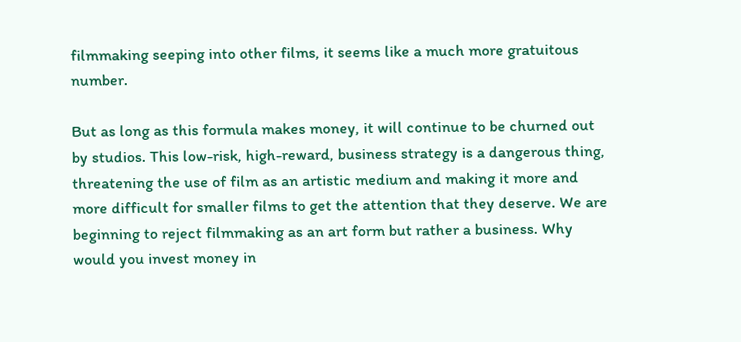filmmaking seeping into other films, it seems like a much more gratuitous number.

But as long as this formula makes money, it will continue to be churned out by studios. This low-risk, high-reward, business strategy is a dangerous thing, threatening the use of film as an artistic medium and making it more and more difficult for smaller films to get the attention that they deserve. We are beginning to reject filmmaking as an art form but rather a business. Why would you invest money in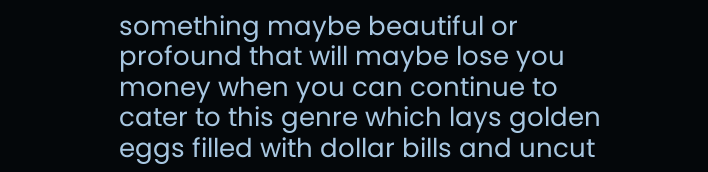something maybe beautiful or profound that will maybe lose you money when you can continue to cater to this genre which lays golden eggs filled with dollar bills and uncut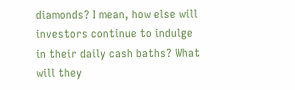diamonds? I mean, how else will investors continue to indulge in their daily cash baths? What will they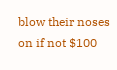blow their noses on if not $100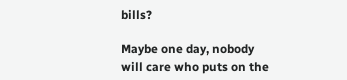bills?

Maybe one day, nobody will care who puts on the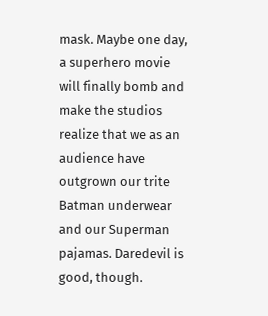mask. Maybe one day, a superhero movie will finally bomb and make the studios realize that we as an audience have outgrown our trite Batman underwear and our Superman pajamas. Daredevil is good, though.